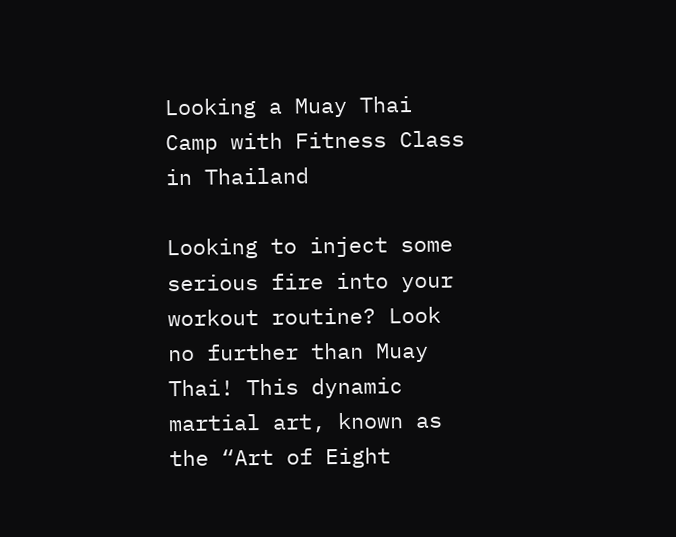Looking a Muay Thai Camp with Fitness Class in Thailand

Looking to inject some serious fire into your workout routine? Look no further than Muay Thai! This dynamic martial art, known as the “Art of Eight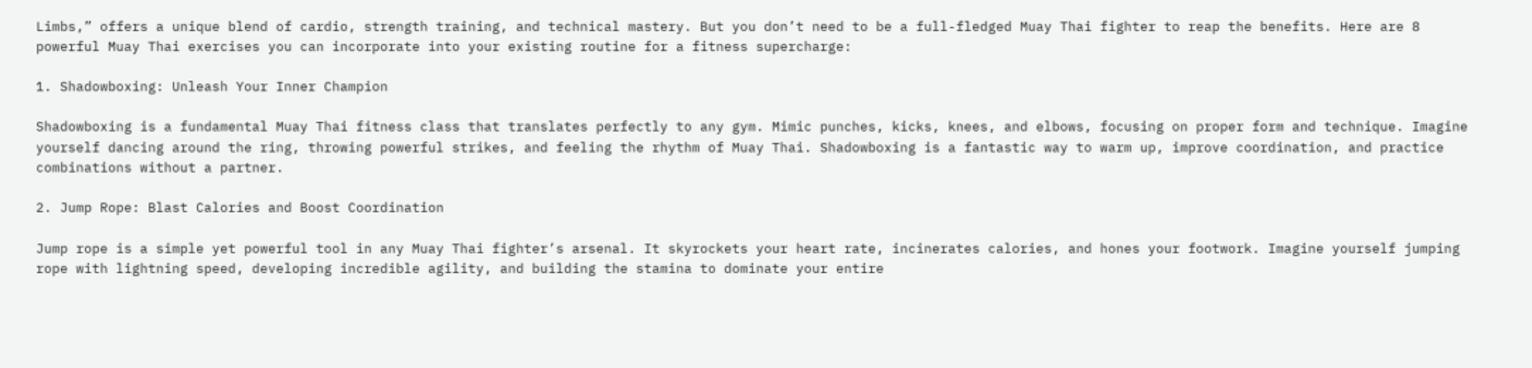Limbs,” offers a unique blend of cardio, strength training, and technical mastery. But you don’t need to be a full-fledged Muay Thai fighter to reap the benefits. Here are 8 powerful Muay Thai exercises you can incorporate into your existing routine for a fitness supercharge:

1. Shadowboxing: Unleash Your Inner Champion

Shadowboxing is a fundamental Muay Thai fitness class that translates perfectly to any gym. Mimic punches, kicks, knees, and elbows, focusing on proper form and technique. Imagine yourself dancing around the ring, throwing powerful strikes, and feeling the rhythm of Muay Thai. Shadowboxing is a fantastic way to warm up, improve coordination, and practice combinations without a partner.

2. Jump Rope: Blast Calories and Boost Coordination

Jump rope is a simple yet powerful tool in any Muay Thai fighter’s arsenal. It skyrockets your heart rate, incinerates calories, and hones your footwork. Imagine yourself jumping rope with lightning speed, developing incredible agility, and building the stamina to dominate your entire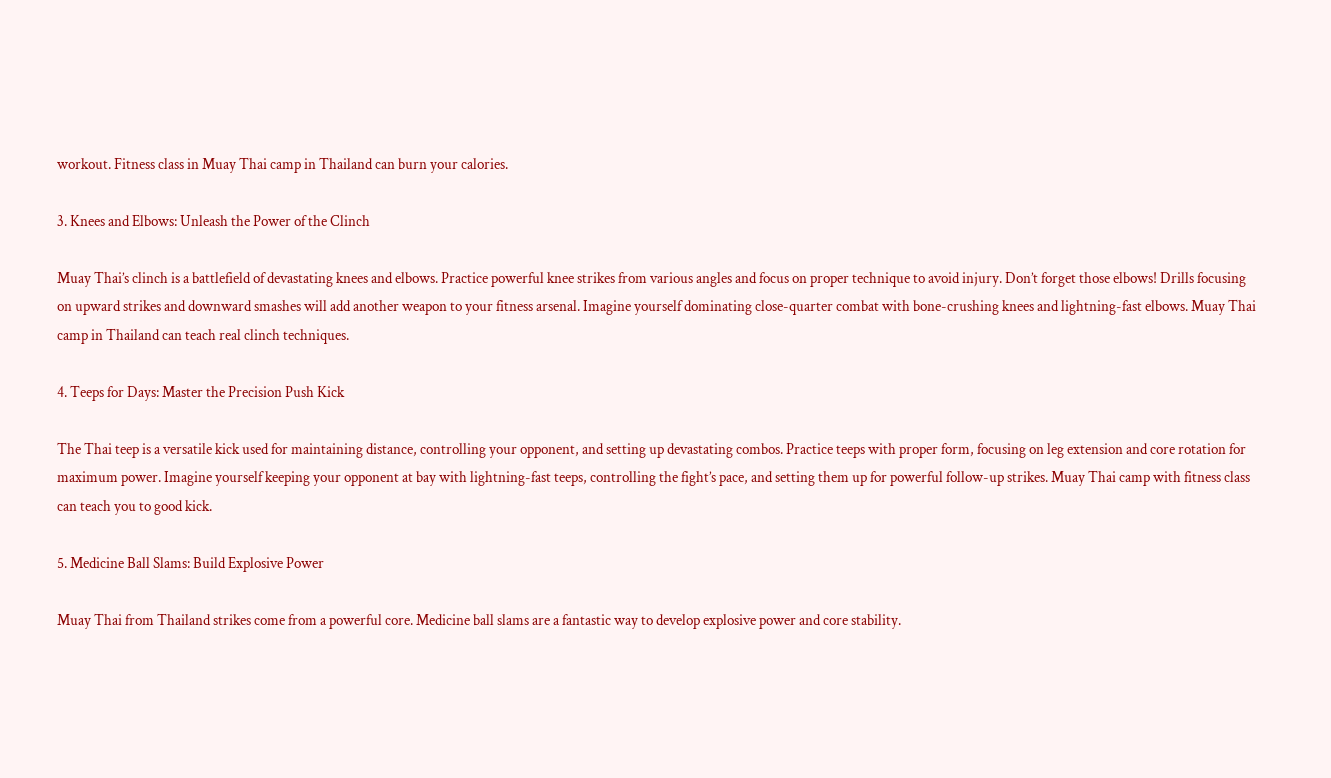workout. Fitness class in Muay Thai camp in Thailand can burn your calories.

3. Knees and Elbows: Unleash the Power of the Clinch

Muay Thai’s clinch is a battlefield of devastating knees and elbows. Practice powerful knee strikes from various angles and focus on proper technique to avoid injury. Don’t forget those elbows! Drills focusing on upward strikes and downward smashes will add another weapon to your fitness arsenal. Imagine yourself dominating close-quarter combat with bone-crushing knees and lightning-fast elbows. Muay Thai camp in Thailand can teach real clinch techniques.

4. Teeps for Days: Master the Precision Push Kick

The Thai teep is a versatile kick used for maintaining distance, controlling your opponent, and setting up devastating combos. Practice teeps with proper form, focusing on leg extension and core rotation for maximum power. Imagine yourself keeping your opponent at bay with lightning-fast teeps, controlling the fight’s pace, and setting them up for powerful follow-up strikes. Muay Thai camp with fitness class can teach you to good kick.

5. Medicine Ball Slams: Build Explosive Power

Muay Thai from Thailand strikes come from a powerful core. Medicine ball slams are a fantastic way to develop explosive power and core stability.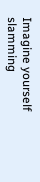Imagine yourself slamming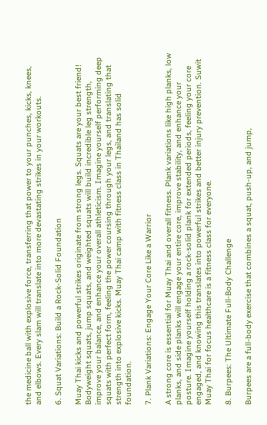the medicine ball with explosive force, transferring that power to your punches, kicks, knees, and elbows. Every slam will translate into more devastating strikes in your workouts.

6. Squat Variations: Build a Rock-Solid Foundation

Muay Thai kicks and powerful strikes originate from strong legs. Squats are your best friend! Bodyweight squats, jump squats, and weighted squats will build incredible leg strength, improve your balance, and enhance your overall athleticism. Imagine yourself performing deep squats with perfect form, feeling the power coursing through your legs, and translating that strength into explosive kicks. Muay Thai camp with fitness class in Thailand has solid foundation.

7. Plank Variations: Engage Your Core Like a Warrior

A strong core is essential for Muay Thai and overall fitness. Plank variations like high planks, low planks, and side planks will engage your entire core, improve stability, and enhance your posture. Imagine yourself holding a rock-solid plank for extended periods, feeling your core engaged, and knowing this translates into powerful strikes and better injury prevention. Suwit Muay Thai for focus healthcare is a fitness class for everyone.

8. Burpees: The Ultimate Full-Body Challenge

Burpees are a full-body exercise that combines a squat, push-up, and jump,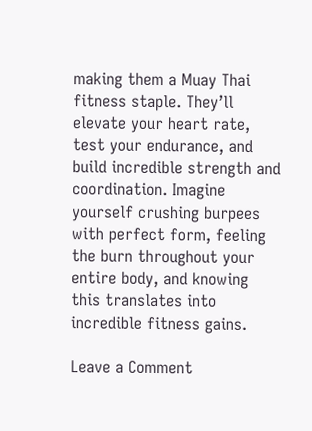making them a Muay Thai fitness staple. They’ll elevate your heart rate, test your endurance, and build incredible strength and coordination. Imagine yourself crushing burpees with perfect form, feeling the burn throughout your entire body, and knowing this translates into incredible fitness gains.

Leave a Comment